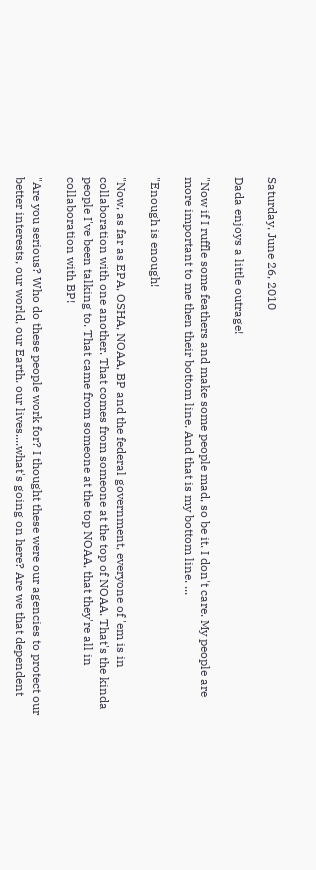Saturday, June 26, 2010

Dada enjoys a little outrage!

"Now if I ruffle some feathers and make some people mad, so be it. I don't care. My people are more important to me then their bottom line. And that is my bottom line. ...

"Enough is enough!

"Now, as far as EPA, OSHA, NOAA, BP and the federal government, everyone of 'em is in collaboration with one another. That comes from someone at the top of NOAA. That's the kinda people I've been talking to. That came from someone at the top NOAA, that they're all in collaboration with BP!

"Are you serious? Who do these people work for? I thought these were our agencies to protect our better interests, our world, our Earth. our lives....what's going on here? Are we that dependent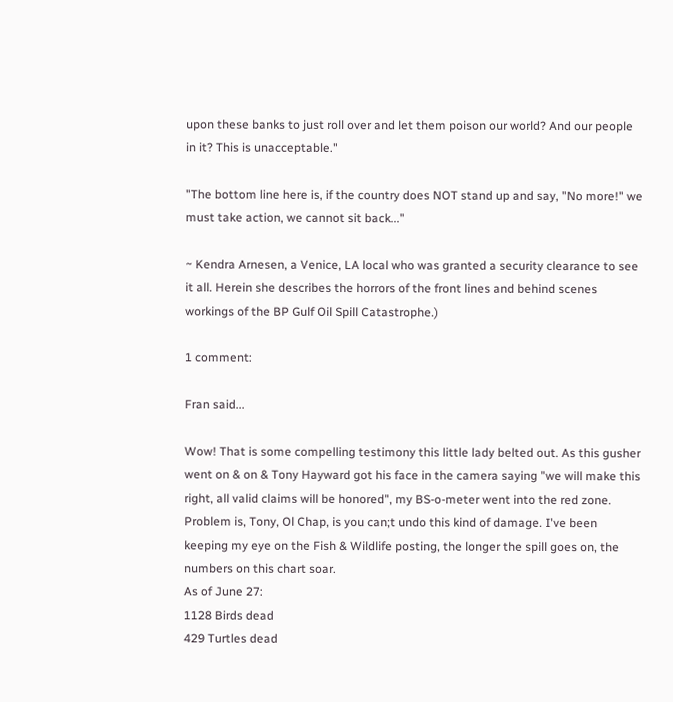upon these banks to just roll over and let them poison our world? And our people in it? This is unacceptable."

"The bottom line here is, if the country does NOT stand up and say, "No more!" we must take action, we cannot sit back..."

~ Kendra Arnesen, a Venice, LA local who was granted a security clearance to see it all. Herein she describes the horrors of the front lines and behind scenes workings of the BP Gulf Oil Spill Catastrophe.)

1 comment:

Fran said...

Wow! That is some compelling testimony this little lady belted out. As this gusher went on & on & Tony Hayward got his face in the camera saying "we will make this right, all valid claims will be honored", my BS-o-meter went into the red zone.
Problem is, Tony, Ol Chap, is you can;t undo this kind of damage. I've been keeping my eye on the Fish & Wildlife posting, the longer the spill goes on, the numbers on this chart soar.
As of June 27:
1128 Birds dead
429 Turtles dead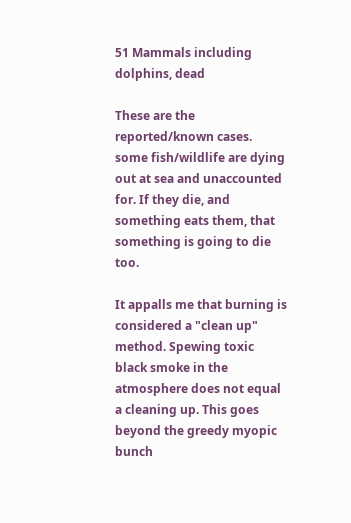51 Mammals including dolphins, dead

These are the reported/known cases. some fish/wildlife are dying out at sea and unaccounted for. If they die, and something eats them, that something is going to die too.

It appalls me that burning is considered a "clean up" method. Spewing toxic black smoke in the atmosphere does not equal a cleaning up. This goes beyond the greedy myopic bunch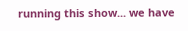running this show... we have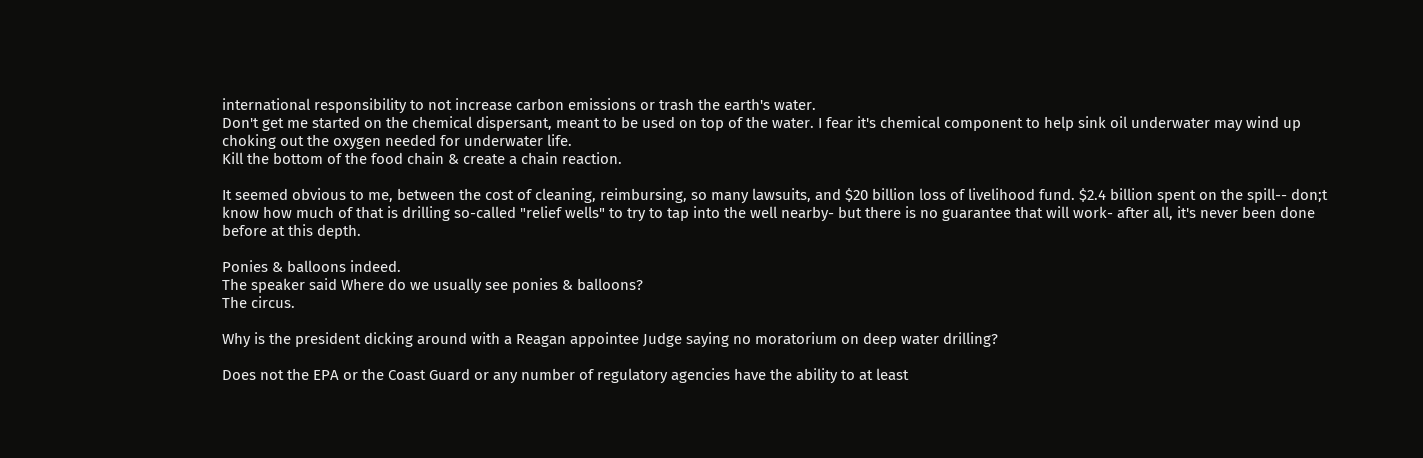international responsibility to not increase carbon emissions or trash the earth's water.
Don't get me started on the chemical dispersant, meant to be used on top of the water. I fear it's chemical component to help sink oil underwater may wind up choking out the oxygen needed for underwater life.
Kill the bottom of the food chain & create a chain reaction.

It seemed obvious to me, between the cost of cleaning, reimbursing, so many lawsuits, and $20 billion loss of livelihood fund. $2.4 billion spent on the spill-- don;t know how much of that is drilling so-called "relief wells" to try to tap into the well nearby- but there is no guarantee that will work- after all, it's never been done before at this depth.

Ponies & balloons indeed.
The speaker said Where do we usually see ponies & balloons?
The circus.

Why is the president dicking around with a Reagan appointee Judge saying no moratorium on deep water drilling?

Does not the EPA or the Coast Guard or any number of regulatory agencies have the ability to at least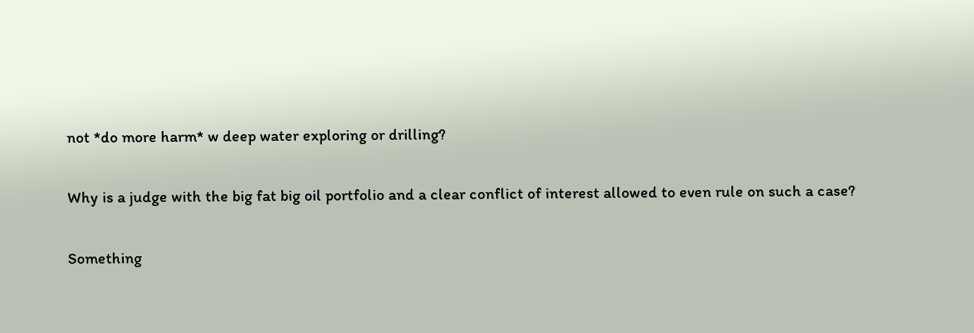not *do more harm* w deep water exploring or drilling?

Why is a judge with the big fat big oil portfolio and a clear conflict of interest allowed to even rule on such a case?

Something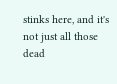stinks here, and it's not just all those dead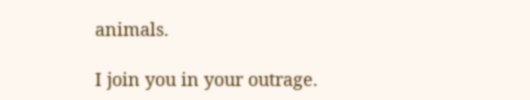animals.

I join you in your outrage.